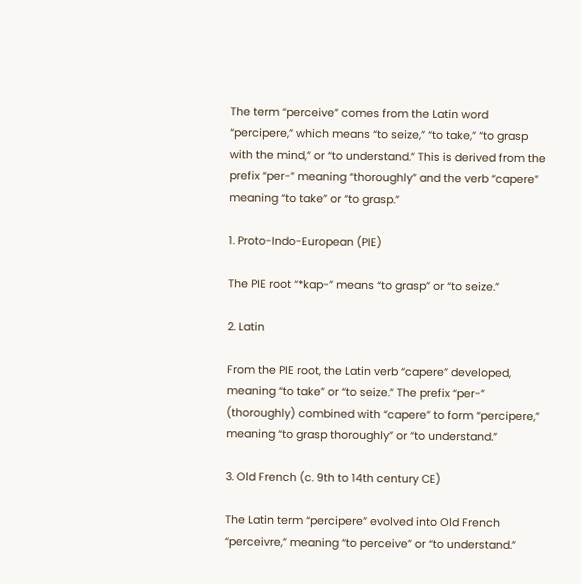The term “perceive” comes from the Latin word “percipere,” which means “to seize,” “to take,” “to grasp with the mind,” or “to understand.” This is derived from the prefix “per-” meaning “thoroughly” and the verb “capere” meaning “to take” or “to grasp.”

1. Proto-Indo-European (PIE)

The PIE root “*kap-” means “to grasp” or “to seize.”

2. Latin

From the PIE root, the Latin verb “capere” developed, meaning “to take” or “to seize.” The prefix “per-” (thoroughly) combined with “capere” to form “percipere,” meaning “to grasp thoroughly” or “to understand.”

3. Old French (c. 9th to 14th century CE)

The Latin term “percipere” evolved into Old French “perceivre,” meaning “to perceive” or “to understand.”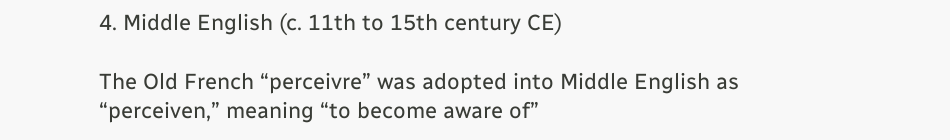4. Middle English (c. 11th to 15th century CE)

The Old French “perceivre” was adopted into Middle English as “perceiven,” meaning “to become aware of”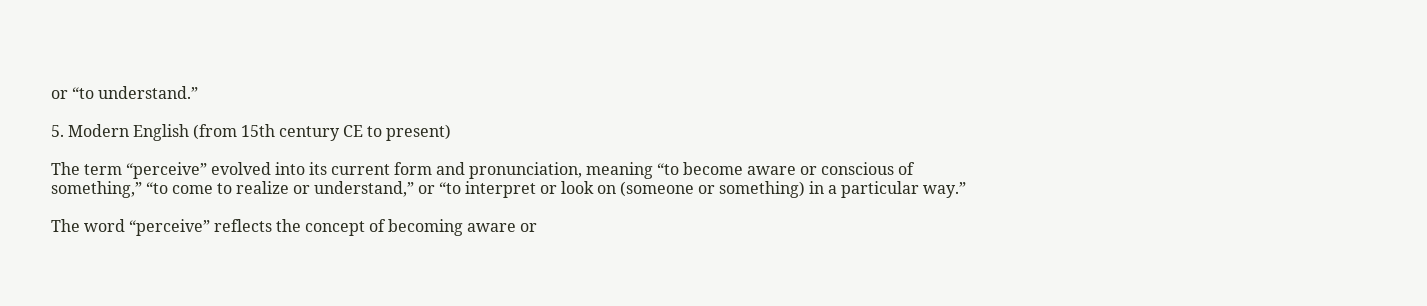or “to understand.”

5. Modern English (from 15th century CE to present)

The term “perceive” evolved into its current form and pronunciation, meaning “to become aware or conscious of something,” “to come to realize or understand,” or “to interpret or look on (someone or something) in a particular way.”

The word “perceive” reflects the concept of becoming aware or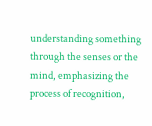understanding something through the senses or the mind, emphasizing the process of recognition,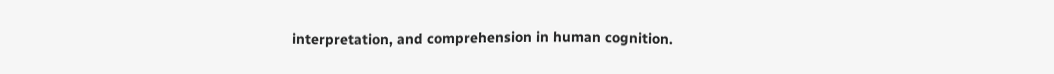interpretation, and comprehension in human cognition.